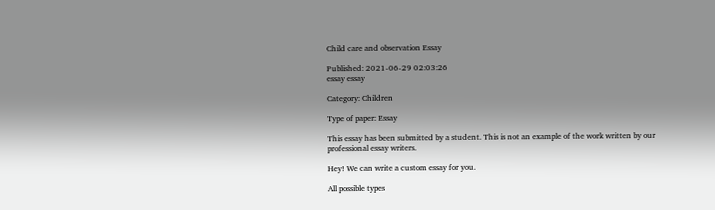Child care and observation Essay

Published: 2021-06-29 02:03:26
essay essay

Category: Children

Type of paper: Essay

This essay has been submitted by a student. This is not an example of the work written by our professional essay writers.

Hey! We can write a custom essay for you.

All possible types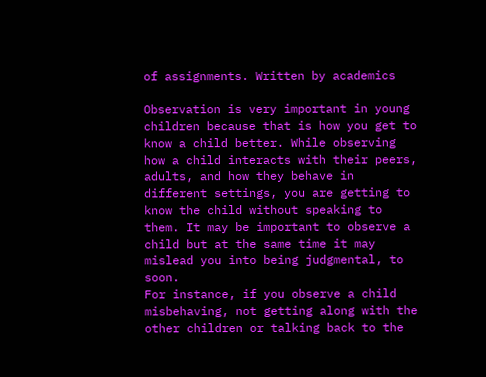of assignments. Written by academics

Observation is very important in young children because that is how you get to know a child better. While observing how a child interacts with their peers, adults, and how they behave in different settings, you are getting to know the child without speaking to them. It may be important to observe a child but at the same time it may mislead you into being judgmental, to soon.
For instance, if you observe a child misbehaving, not getting along with the other children or talking back to the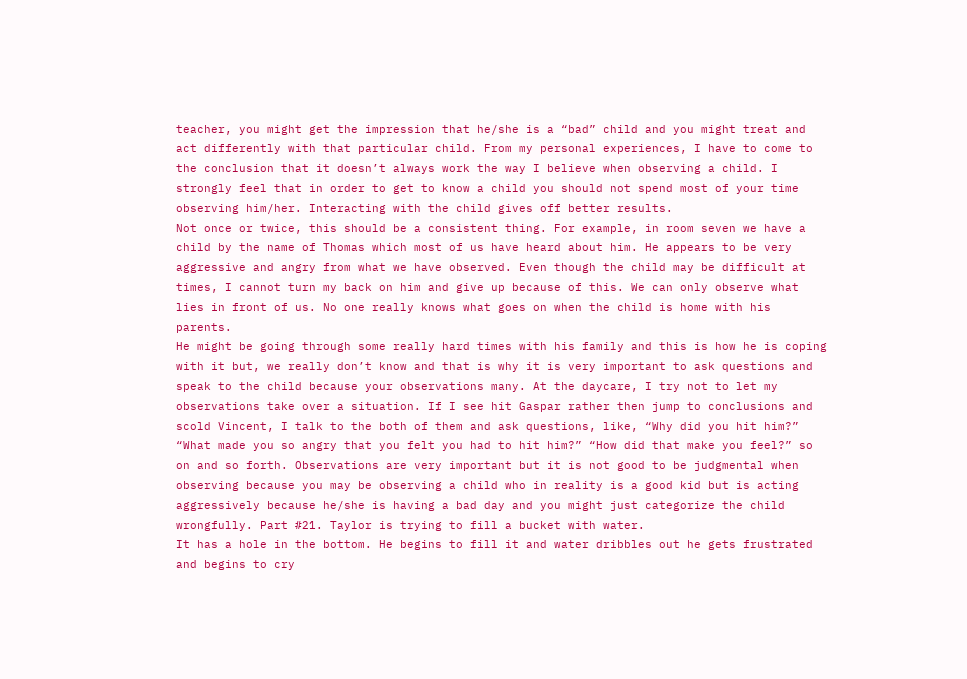teacher, you might get the impression that he/she is a “bad” child and you might treat and act differently with that particular child. From my personal experiences, I have to come to the conclusion that it doesn’t always work the way I believe when observing a child. I strongly feel that in order to get to know a child you should not spend most of your time observing him/her. Interacting with the child gives off better results.
Not once or twice, this should be a consistent thing. For example, in room seven we have a child by the name of Thomas which most of us have heard about him. He appears to be very aggressive and angry from what we have observed. Even though the child may be difficult at times, I cannot turn my back on him and give up because of this. We can only observe what lies in front of us. No one really knows what goes on when the child is home with his parents.
He might be going through some really hard times with his family and this is how he is coping with it but, we really don’t know and that is why it is very important to ask questions and speak to the child because your observations many. At the daycare, I try not to let my observations take over a situation. If I see hit Gaspar rather then jump to conclusions and scold Vincent, I talk to the both of them and ask questions, like, “Why did you hit him?” “What made you so angry that you felt you had to hit him?” “How did that make you feel?” so on and so forth. Observations are very important but it is not good to be judgmental when observing because you may be observing a child who in reality is a good kid but is acting aggressively because he/she is having a bad day and you might just categorize the child wrongfully. Part #21. Taylor is trying to fill a bucket with water.
It has a hole in the bottom. He begins to fill it and water dribbles out he gets frustrated and begins to cry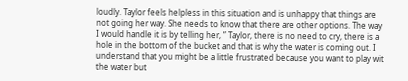loudly. Taylor feels helpless in this situation and is unhappy that things are not going her way. She needs to know that there are other options. The way I would handle it is by telling her, ” Taylor, there is no need to cry, there is a hole in the bottom of the bucket and that is why the water is coming out. I understand that you might be a little frustrated because you want to play wit the water but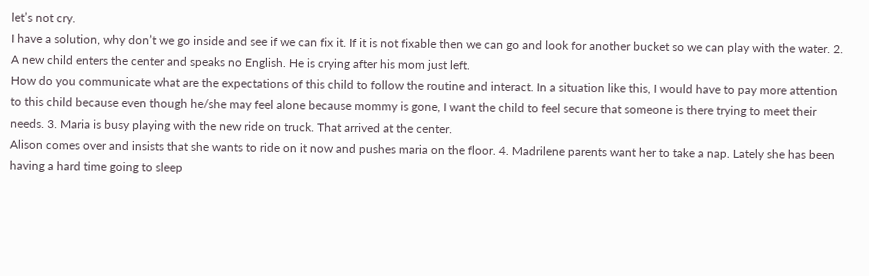let’s not cry.
I have a solution, why don’t we go inside and see if we can fix it. If it is not fixable then we can go and look for another bucket so we can play with the water. 2. A new child enters the center and speaks no English. He is crying after his mom just left.
How do you communicate what are the expectations of this child to follow the routine and interact. In a situation like this, I would have to pay more attention to this child because even though he/she may feel alone because mommy is gone, I want the child to feel secure that someone is there trying to meet their needs. 3. Maria is busy playing with the new ride on truck. That arrived at the center.
Alison comes over and insists that she wants to ride on it now and pushes maria on the floor. 4. Madrilene parents want her to take a nap. Lately she has been having a hard time going to sleep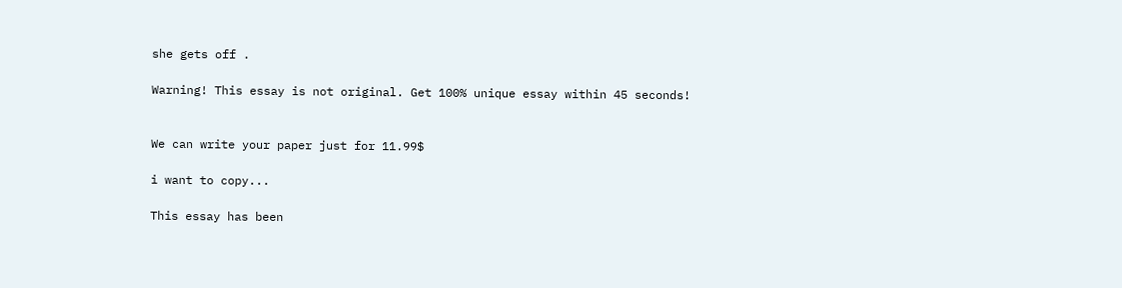she gets off .

Warning! This essay is not original. Get 100% unique essay within 45 seconds!


We can write your paper just for 11.99$

i want to copy...

This essay has been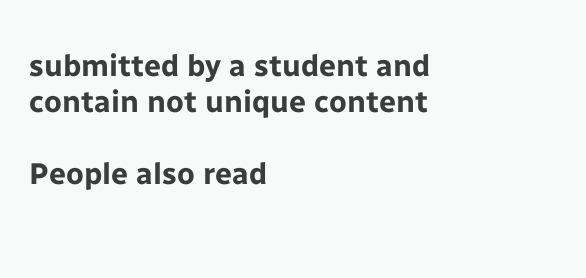submitted by a student and contain not unique content

People also read